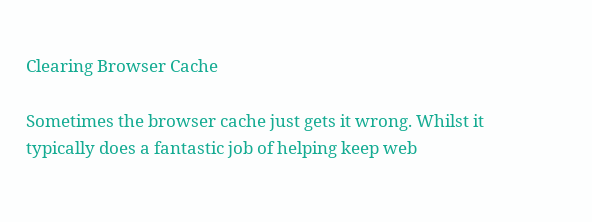Clearing Browser Cache

Sometimes the browser cache just gets it wrong. Whilst it typically does a fantastic job of helping keep web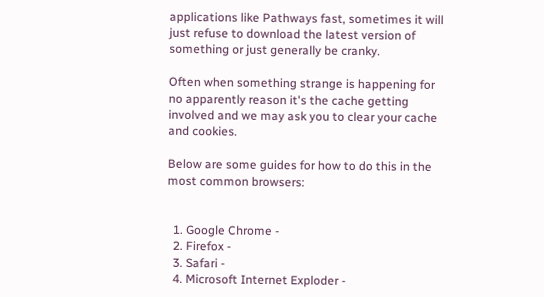applications like Pathways fast, sometimes it will just refuse to download the latest version of something or just generally be cranky.

Often when something strange is happening for no apparently reason it's the cache getting involved and we may ask you to clear your cache and cookies.

Below are some guides for how to do this in the most common browsers:


  1. Google Chrome -
  2. Firefox -
  3. Safari -
  4. Microsoft Internet Exploder -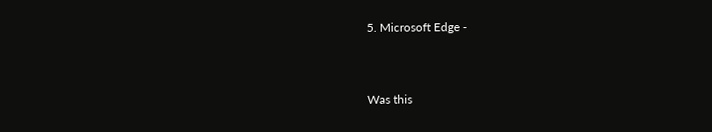5. Microsoft Edge -


Was this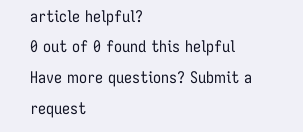article helpful?
0 out of 0 found this helpful
Have more questions? Submit a request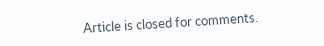Article is closed for comments.